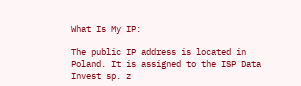What Is My IP:

The public IP address is located in Poland. It is assigned to the ISP Data Invest sp. z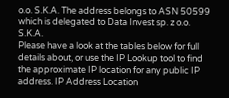o.o. S.K.A. The address belongs to ASN 50599 which is delegated to Data Invest sp. z o.o. S.K.A.
Please have a look at the tables below for full details about, or use the IP Lookup tool to find the approximate IP location for any public IP address. IP Address Location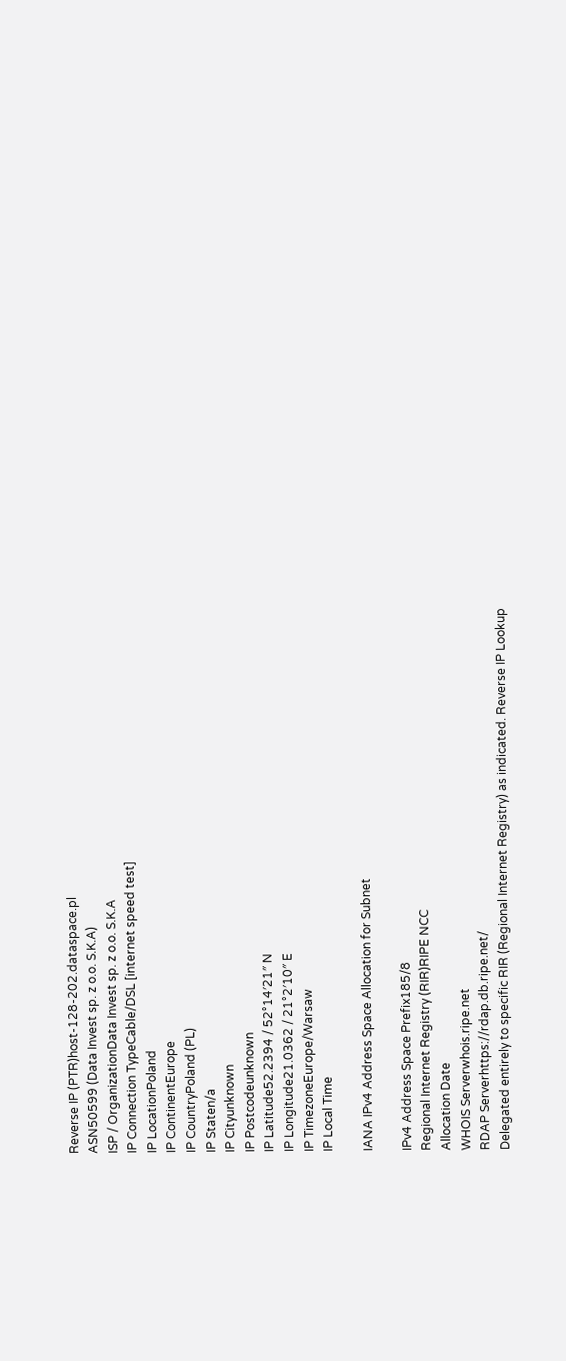Reverse IP (PTR)host-128-202.dataspace.pl
ASN50599 (Data Invest sp. z o.o. S.K.A)
ISP / OrganizationData Invest sp. z o.o. S.K.A
IP Connection TypeCable/DSL [internet speed test]
IP LocationPoland
IP ContinentEurope
IP CountryPoland (PL)
IP Staten/a
IP Cityunknown
IP Postcodeunknown
IP Latitude52.2394 / 52°14′21″ N
IP Longitude21.0362 / 21°2′10″ E
IP TimezoneEurope/Warsaw
IP Local Time

IANA IPv4 Address Space Allocation for Subnet

IPv4 Address Space Prefix185/8
Regional Internet Registry (RIR)RIPE NCC
Allocation Date
WHOIS Serverwhois.ripe.net
RDAP Serverhttps://rdap.db.ripe.net/
Delegated entirely to specific RIR (Regional Internet Registry) as indicated. Reverse IP Lookup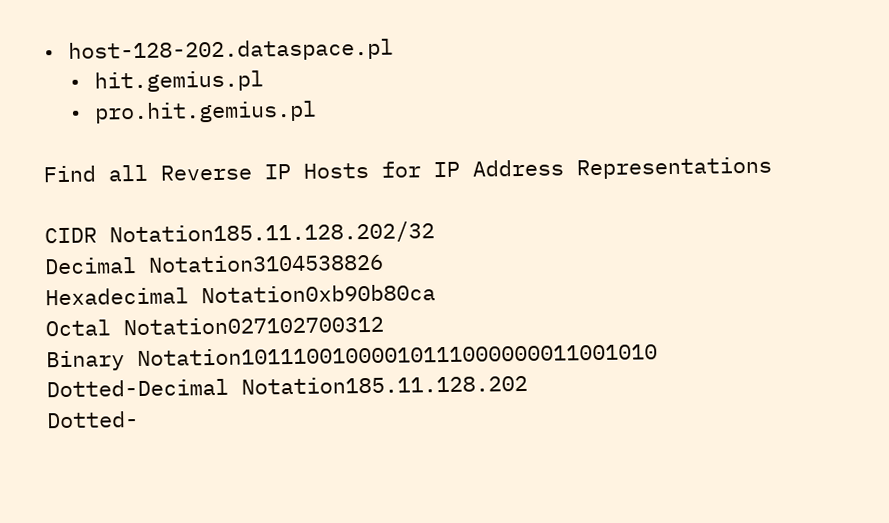• host-128-202.dataspace.pl
  • hit.gemius.pl
  • pro.hit.gemius.pl

Find all Reverse IP Hosts for IP Address Representations

CIDR Notation185.11.128.202/32
Decimal Notation3104538826
Hexadecimal Notation0xb90b80ca
Octal Notation027102700312
Binary Notation10111001000010111000000011001010
Dotted-Decimal Notation185.11.128.202
Dotted-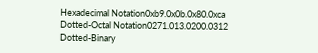Hexadecimal Notation0xb9.0x0b.0x80.0xca
Dotted-Octal Notation0271.013.0200.0312
Dotted-Binary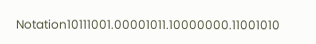Notation10111001.00001011.10000000.11001010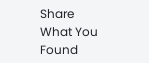Share What You Found